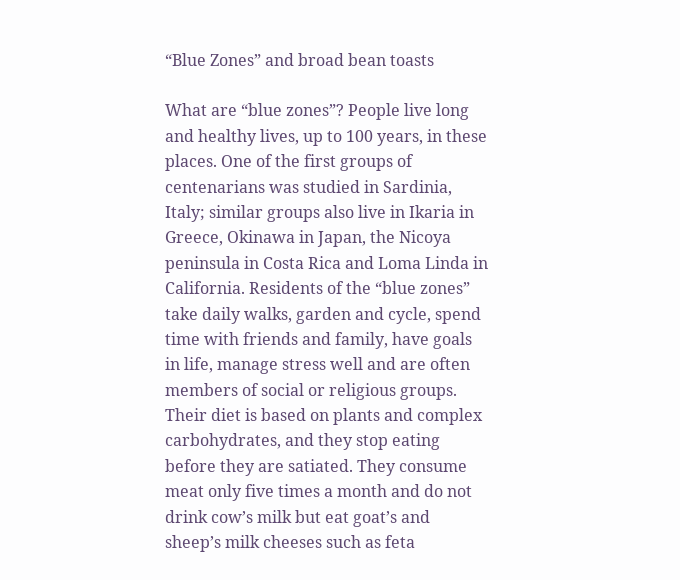“Blue Zones” and broad bean toasts

What are “blue zones”? People live long and healthy lives, up to 100 years, in these places. One of the first groups of centenarians was studied in Sardinia, Italy; similar groups also live in Ikaria in Greece, Okinawa in Japan, the Nicoya peninsula in Costa Rica and Loma Linda in California. Residents of the “blue zones” take daily walks, garden and cycle, spend time with friends and family, have goals in life, manage stress well and are often members of social or religious groups. Their diet is based on plants and complex carbohydrates, and they stop eating before they are satiated. They consume meat only five times a month and do not drink cow’s milk but eat goat’s and sheep’s milk cheeses such as feta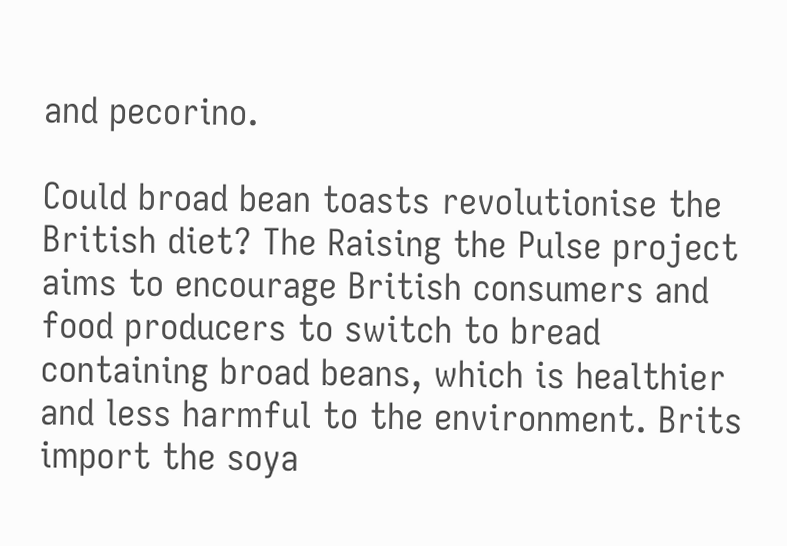and pecorino.

Could broad bean toasts revolutionise the British diet? The Raising the Pulse project aims to encourage British consumers and food producers to switch to bread containing broad beans, which is healthier and less harmful to the environment. Brits import the soya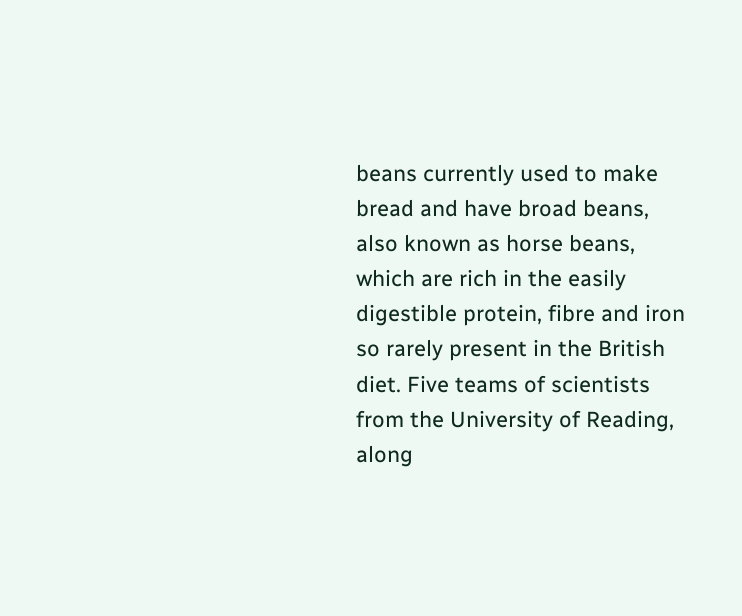beans currently used to make bread and have broad beans, also known as horse beans, which are rich in the easily digestible protein, fibre and iron so rarely present in the British diet. Five teams of scientists from the University of Reading, along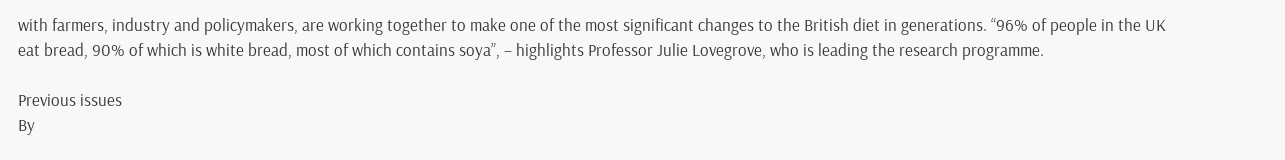with farmers, industry and policymakers, are working together to make one of the most significant changes to the British diet in generations. “96% of people in the UK eat bread, 90% of which is white bread, most of which contains soya”, – highlights Professor Julie Lovegrove, who is leading the research programme.

Previous issues
By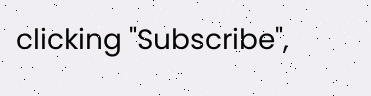clicking "Subscribe",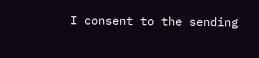I consent to the sending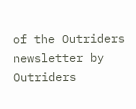of the Outriders newsletter by Outriders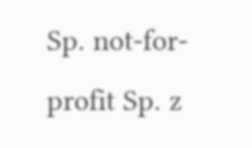Sp. not-for-profit Sp. z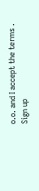o.o. and I accept the terms .
Sign up